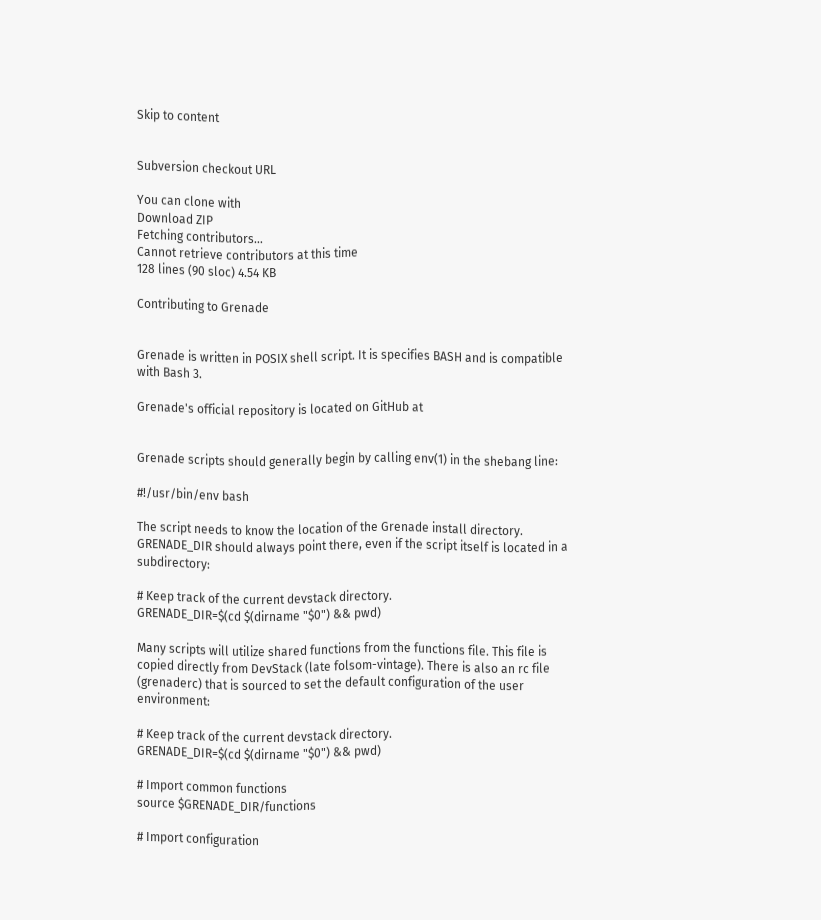Skip to content


Subversion checkout URL

You can clone with
Download ZIP
Fetching contributors…
Cannot retrieve contributors at this time
128 lines (90 sloc) 4.54 KB

Contributing to Grenade


Grenade is written in POSIX shell script. It is specifies BASH and is compatible with Bash 3.

Grenade's official repository is located on GitHub at


Grenade scripts should generally begin by calling env(1) in the shebang line:

#!/usr/bin/env bash

The script needs to know the location of the Grenade install directory. GRENADE_DIR should always point there, even if the script itself is located in a subdirectory:

# Keep track of the current devstack directory.
GRENADE_DIR=$(cd $(dirname "$0") && pwd)

Many scripts will utilize shared functions from the functions file. This file is copied directly from DevStack (late folsom-vintage). There is also an rc file (grenaderc) that is sourced to set the default configuration of the user environment:

# Keep track of the current devstack directory.
GRENADE_DIR=$(cd $(dirname "$0") && pwd)

# Import common functions
source $GRENADE_DIR/functions

# Import configuration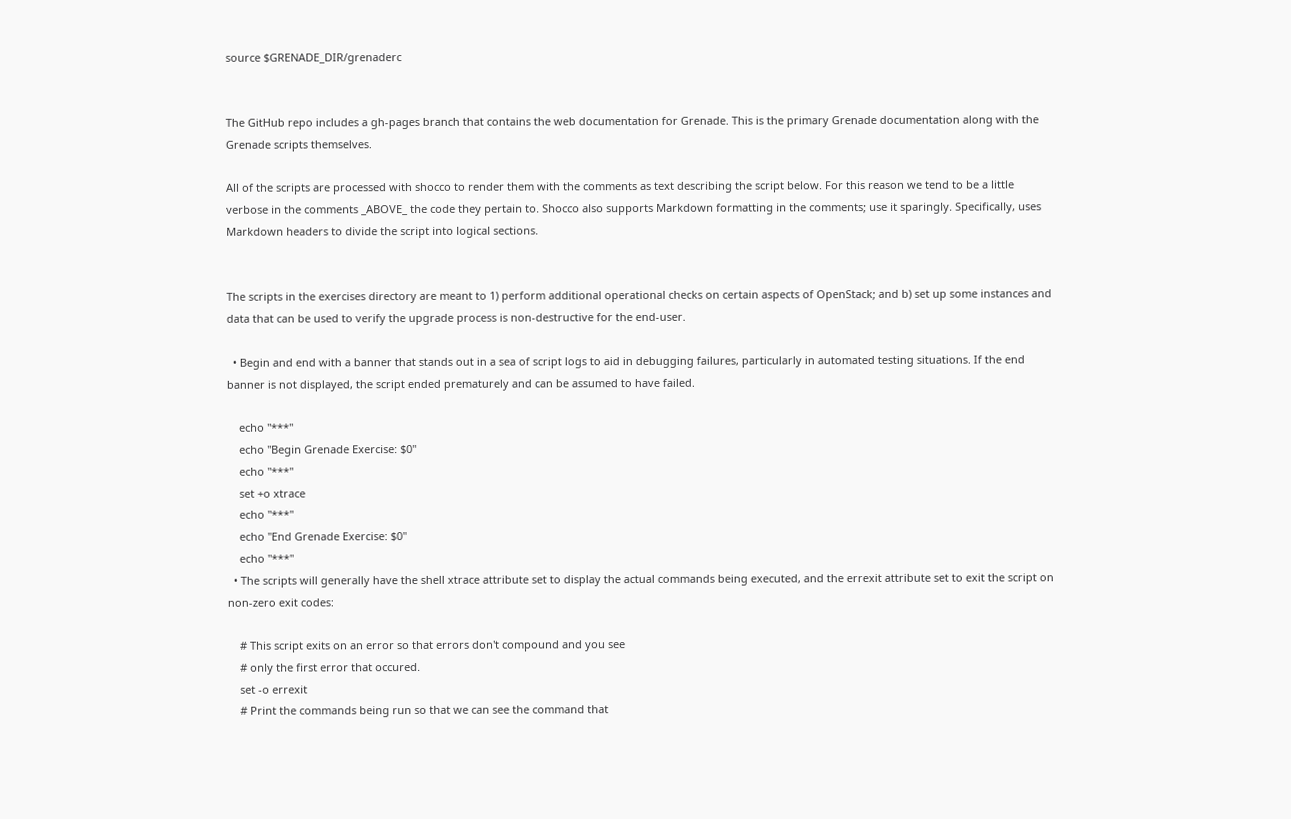source $GRENADE_DIR/grenaderc


The GitHub repo includes a gh-pages branch that contains the web documentation for Grenade. This is the primary Grenade documentation along with the Grenade scripts themselves.

All of the scripts are processed with shocco to render them with the comments as text describing the script below. For this reason we tend to be a little verbose in the comments _ABOVE_ the code they pertain to. Shocco also supports Markdown formatting in the comments; use it sparingly. Specifically, uses Markdown headers to divide the script into logical sections.


The scripts in the exercises directory are meant to 1) perform additional operational checks on certain aspects of OpenStack; and b) set up some instances and data that can be used to verify the upgrade process is non-destructive for the end-user.

  • Begin and end with a banner that stands out in a sea of script logs to aid in debugging failures, particularly in automated testing situations. If the end banner is not displayed, the script ended prematurely and can be assumed to have failed.

    echo "***"
    echo "Begin Grenade Exercise: $0"
    echo "***"
    set +o xtrace
    echo "***"
    echo "End Grenade Exercise: $0"
    echo "***"
  • The scripts will generally have the shell xtrace attribute set to display the actual commands being executed, and the errexit attribute set to exit the script on non-zero exit codes:

    # This script exits on an error so that errors don't compound and you see
    # only the first error that occured.
    set -o errexit
    # Print the commands being run so that we can see the command that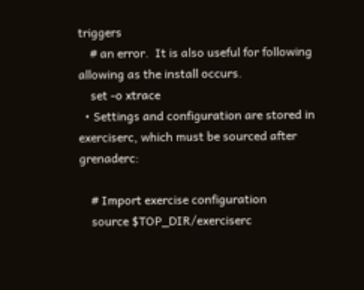triggers
    # an error.  It is also useful for following allowing as the install occurs.
    set -o xtrace
  • Settings and configuration are stored in exerciserc, which must be sourced after grenaderc:

    # Import exercise configuration
    source $TOP_DIR/exerciserc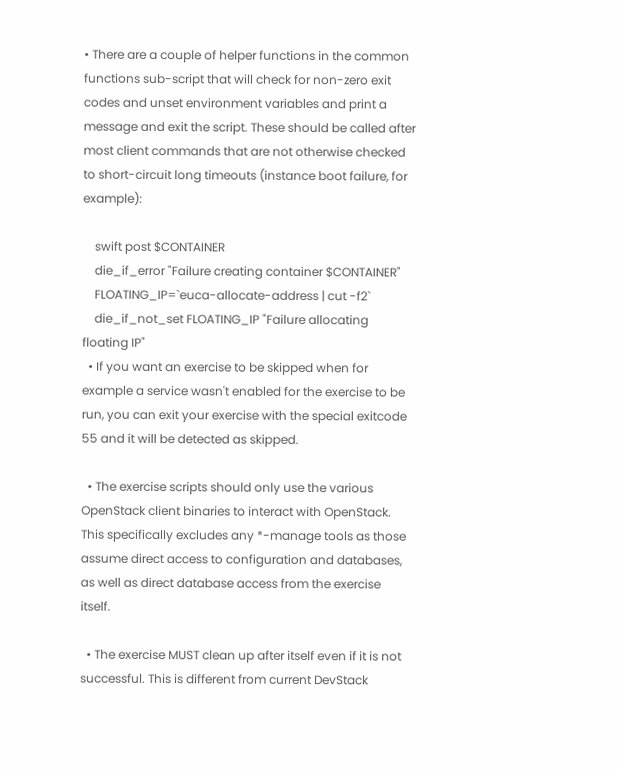• There are a couple of helper functions in the common functions sub-script that will check for non-zero exit codes and unset environment variables and print a message and exit the script. These should be called after most client commands that are not otherwise checked to short-circuit long timeouts (instance boot failure, for example):

    swift post $CONTAINER
    die_if_error "Failure creating container $CONTAINER"
    FLOATING_IP=`euca-allocate-address | cut -f2`
    die_if_not_set FLOATING_IP "Failure allocating floating IP"
  • If you want an exercise to be skipped when for example a service wasn't enabled for the exercise to be run, you can exit your exercise with the special exitcode 55 and it will be detected as skipped.

  • The exercise scripts should only use the various OpenStack client binaries to interact with OpenStack. This specifically excludes any *-manage tools as those assume direct access to configuration and databases, as well as direct database access from the exercise itself.

  • The exercise MUST clean up after itself even if it is not successful. This is different from current DevStack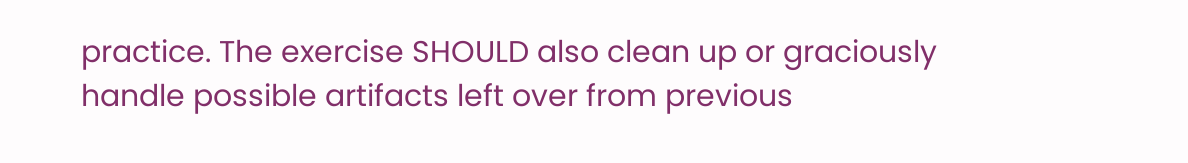practice. The exercise SHOULD also clean up or graciously handle possible artifacts left over from previous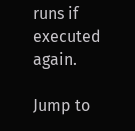runs if executed again.

Jump to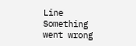Line
Something went wrong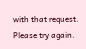with that request. Please try again.